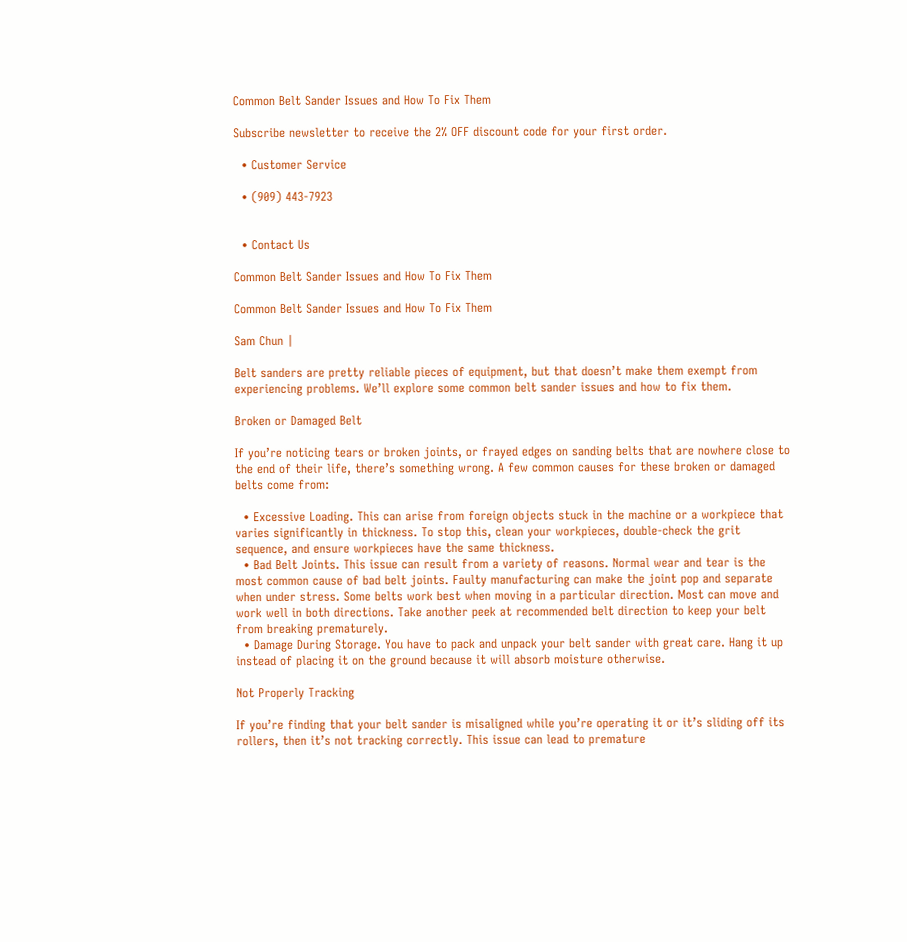Common Belt Sander Issues and How To Fix Them

Subscribe newsletter to receive the 2% OFF discount code for your first order.

  • Customer Service

  • (909) 443-7923


  • Contact Us

Common Belt Sander Issues and How To Fix Them

Common Belt Sander Issues and How To Fix Them

Sam Chun |

Belt sanders are pretty reliable pieces of equipment, but that doesn’t make them exempt from experiencing problems. We’ll explore some common belt sander issues and how to fix them.

Broken or Damaged Belt

If you’re noticing tears or broken joints, or frayed edges on sanding belts that are nowhere close to the end of their life, there’s something wrong. A few common causes for these broken or damaged belts come from:

  • Excessive Loading. This can arise from foreign objects stuck in the machine or a workpiece that varies significantly in thickness. To stop this, clean your workpieces, double-check the grit sequence, and ensure workpieces have the same thickness.
  • Bad Belt Joints. This issue can result from a variety of reasons. Normal wear and tear is the most common cause of bad belt joints. Faulty manufacturing can make the joint pop and separate when under stress. Some belts work best when moving in a particular direction. Most can move and work well in both directions. Take another peek at recommended belt direction to keep your belt from breaking prematurely.
  • Damage During Storage. You have to pack and unpack your belt sander with great care. Hang it up instead of placing it on the ground because it will absorb moisture otherwise.

Not Properly Tracking

If you’re finding that your belt sander is misaligned while you’re operating it or it’s sliding off its rollers, then it’s not tracking correctly. This issue can lead to premature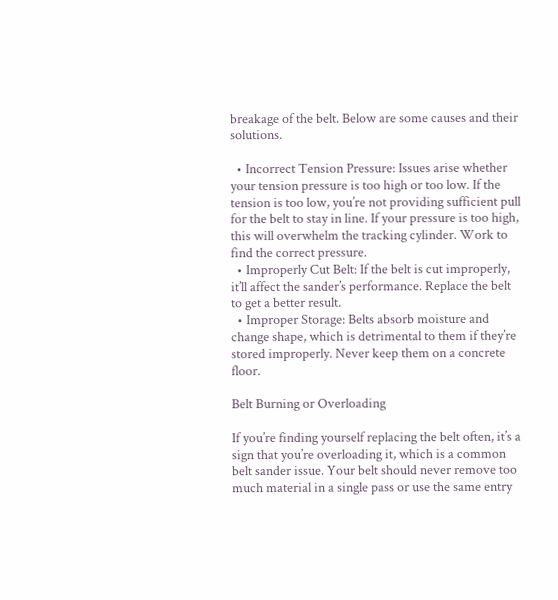breakage of the belt. Below are some causes and their solutions.

  • Incorrect Tension Pressure: Issues arise whether your tension pressure is too high or too low. If the tension is too low, you’re not providing sufficient pull for the belt to stay in line. If your pressure is too high, this will overwhelm the tracking cylinder. Work to find the correct pressure.
  • Improperly Cut Belt: If the belt is cut improperly, it’ll affect the sander’s performance. Replace the belt to get a better result.
  • Improper Storage: Belts absorb moisture and change shape, which is detrimental to them if they’re stored improperly. Never keep them on a concrete floor.

Belt Burning or Overloading

If you’re finding yourself replacing the belt often, it’s a sign that you’re overloading it, which is a common belt sander issue. Your belt should never remove too much material in a single pass or use the same entry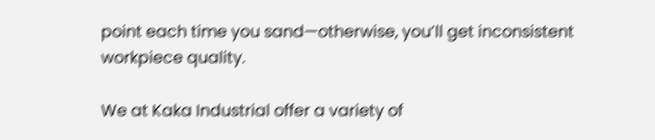point each time you sand—otherwise, you’ll get inconsistent workpiece quality.

We at Kaka Industrial offer a variety of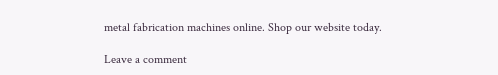metal fabrication machines online. Shop our website today.

Leave a comment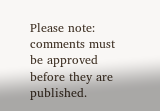Please note: comments must be approved before they are published.